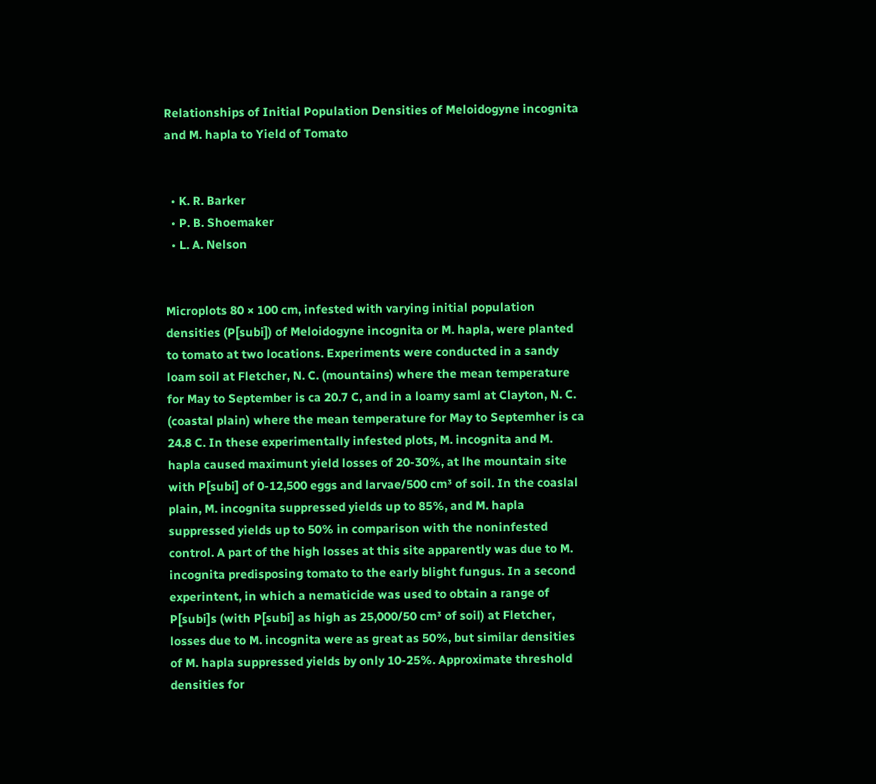Relationships of Initial Population Densities of Meloidogyne incognita and M. hapla to Yield of Tomato


  • K. R. Barker
  • P. B. Shoemaker
  • L. A. Nelson


Microplots 80 × 100 cm, infested with varying initial population densities (P[subi]) of Meloidogyne incognita or M. hapla, were planted to tomato at two locations. Experiments were conducted in a sandy loam soil at Fletcher, N. C. (mountains) where the mean temperature for May to September is ca 20.7 C, and in a loamy saml at Clayton, N. C. (coastal plain) where the mean temperature for May to Septemher is ca 24.8 C. In these experimentally infested plots, M. incognita and M. hapla caused maximunt yield losses of 20-30%, at lhe mountain site with P[subi] of 0-12,500 eggs and larvae/500 cm³ of soil. In the coaslal plain, M. incognita suppressed yields up to 85%, and M. hapla suppressed yields up to 50% in comparison with the noninfested control. A part of the high losses at this site apparently was due to M. incognita predisposing tomato to the early blight fungus. In a second experintent, in which a nematicide was used to obtain a range of P[subi]s (with P[subi] as high as 25,000/50 cm³ of soil) at Fletcher, losses due to M. incognita were as great as 50%, but similar densities of M. hapla suppressed yields by only 10-25%. Approximate threshold densities for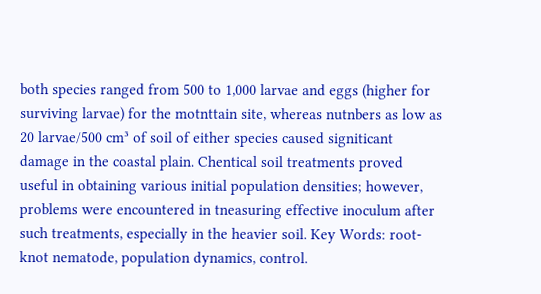both species ranged from 500 to 1,000 larvae and eggs (higher for surviving larvae) for the motnttain site, whereas nutnbers as low as 20 larvae/500 cm³ of soil of either species caused signiticant damage in the coastal plain. Chentical soil treatments proved useful in obtaining various initial population densities; however, problems were encountered in tneasuring effective inoculum after such treatments, especially in the heavier soil. Key Words: root-knot nematode, population dynamics, control.